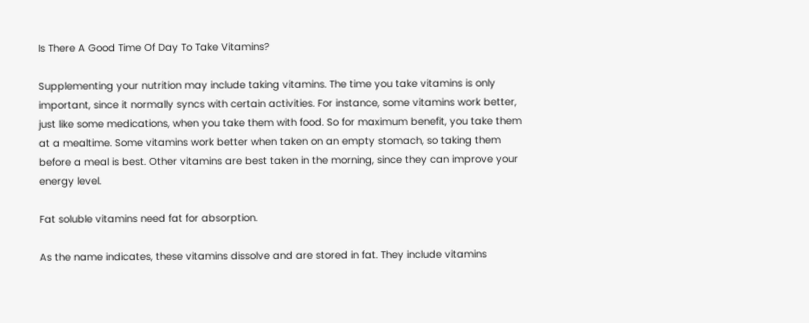Is There A Good Time Of Day To Take Vitamins?

Supplementing your nutrition may include taking vitamins. The time you take vitamins is only important, since it normally syncs with certain activities. For instance, some vitamins work better, just like some medications, when you take them with food. So for maximum benefit, you take them at a mealtime. Some vitamins work better when taken on an empty stomach, so taking them before a meal is best. Other vitamins are best taken in the morning, since they can improve your energy level.

Fat soluble vitamins need fat for absorption.

As the name indicates, these vitamins dissolve and are stored in fat. They include vitamins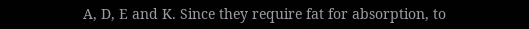A, D, E and K. Since they require fat for absorption, to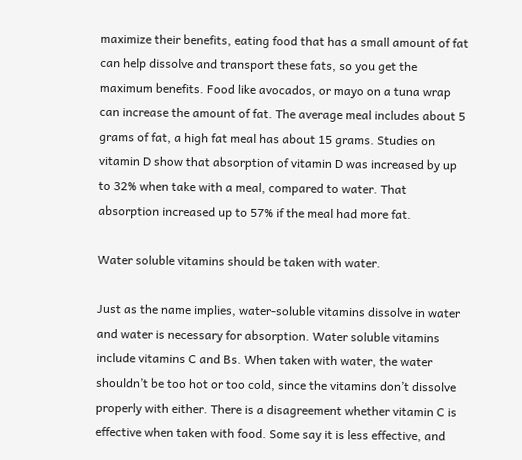maximize their benefits, eating food that has a small amount of fat can help dissolve and transport these fats, so you get the maximum benefits. Food like avocados, or mayo on a tuna wrap can increase the amount of fat. The average meal includes about 5 grams of fat, a high fat meal has about 15 grams. Studies on vitamin D show that absorption of vitamin D was increased by up to 32% when take with a meal, compared to water. That absorption increased up to 57% if the meal had more fat.

Water soluble vitamins should be taken with water.

Just as the name implies, water-soluble vitamins dissolve in water and water is necessary for absorption. Water soluble vitamins include vitamins C and Bs. When taken with water, the water shouldn’t be too hot or too cold, since the vitamins don’t dissolve properly with either. There is a disagreement whether vitamin C is effective when taken with food. Some say it is less effective, and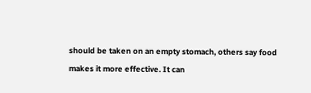should be taken on an empty stomach, others say food makes it more effective. It can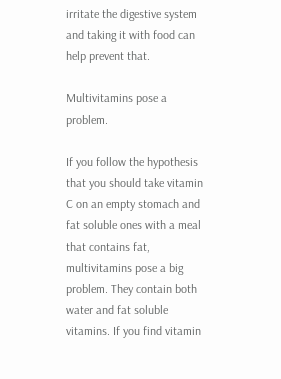irritate the digestive system and taking it with food can help prevent that.

Multivitamins pose a problem.

If you follow the hypothesis that you should take vitamin C on an empty stomach and fat soluble ones with a meal that contains fat, multivitamins pose a big problem. They contain both water and fat soluble vitamins. If you find vitamin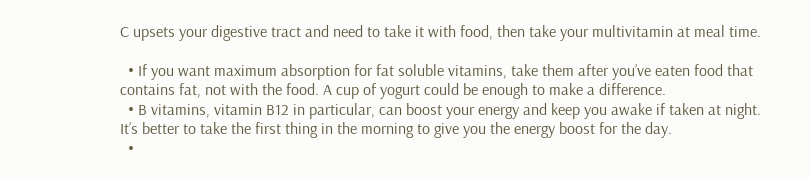C upsets your digestive tract and need to take it with food, then take your multivitamin at meal time.

  • If you want maximum absorption for fat soluble vitamins, take them after you’ve eaten food that contains fat, not with the food. A cup of yogurt could be enough to make a difference.
  • B vitamins, vitamin B12 in particular, can boost your energy and keep you awake if taken at night. It’s better to take the first thing in the morning to give you the energy boost for the day.
  •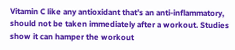Vitamin C like any antioxidant that’s an anti-inflammatory, should not be taken immediately after a workout. Studies show it can hamper the workout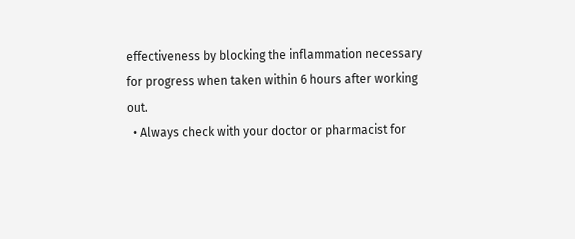effectiveness by blocking the inflammation necessary for progress when taken within 6 hours after working out.
  • Always check with your doctor or pharmacist for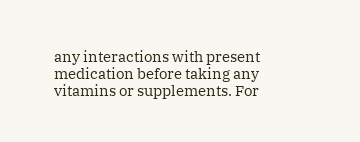any interactions with present medication before taking any vitamins or supplements. For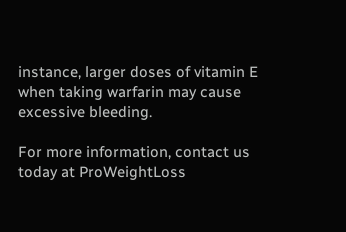instance, larger doses of vitamin E when taking warfarin may cause excessive bleeding.

For more information, contact us today at ProWeightLoss